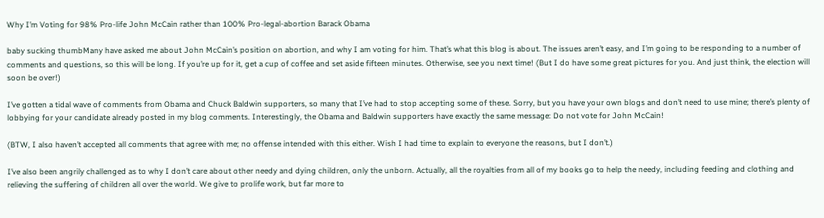Why I’m Voting for 98% Pro-life John McCain rather than 100% Pro-legal-abortion Barack Obama

baby sucking thumbMany have asked me about John McCain’s position on abortion, and why I am voting for him. That’s what this blog is about. The issues aren’t easy, and I’m going to be responding to a number of comments and questions, so this will be long. If you’re up for it, get a cup of coffee and set aside fifteen minutes. Otherwise, see you next time! (But I do have some great pictures for you. And just think, the election will soon be over!)

I’ve gotten a tidal wave of comments from Obama and Chuck Baldwin supporters, so many that I’ve had to stop accepting some of these. Sorry, but you have your own blogs and don’t need to use mine; there’s plenty of lobbying for your candidate already posted in my blog comments. Interestingly, the Obama and Baldwin supporters have exactly the same message: Do not vote for John McCain!

(BTW, I also haven’t accepted all comments that agree with me; no offense intended with this either. Wish I had time to explain to everyone the reasons, but I don’t.)

I’ve also been angrily challenged as to why I don’t care about other needy and dying children, only the unborn. Actually, all the royalties from all of my books go to help the needy, including feeding and clothing and relieving the suffering of children all over the world. We give to prolife work, but far more to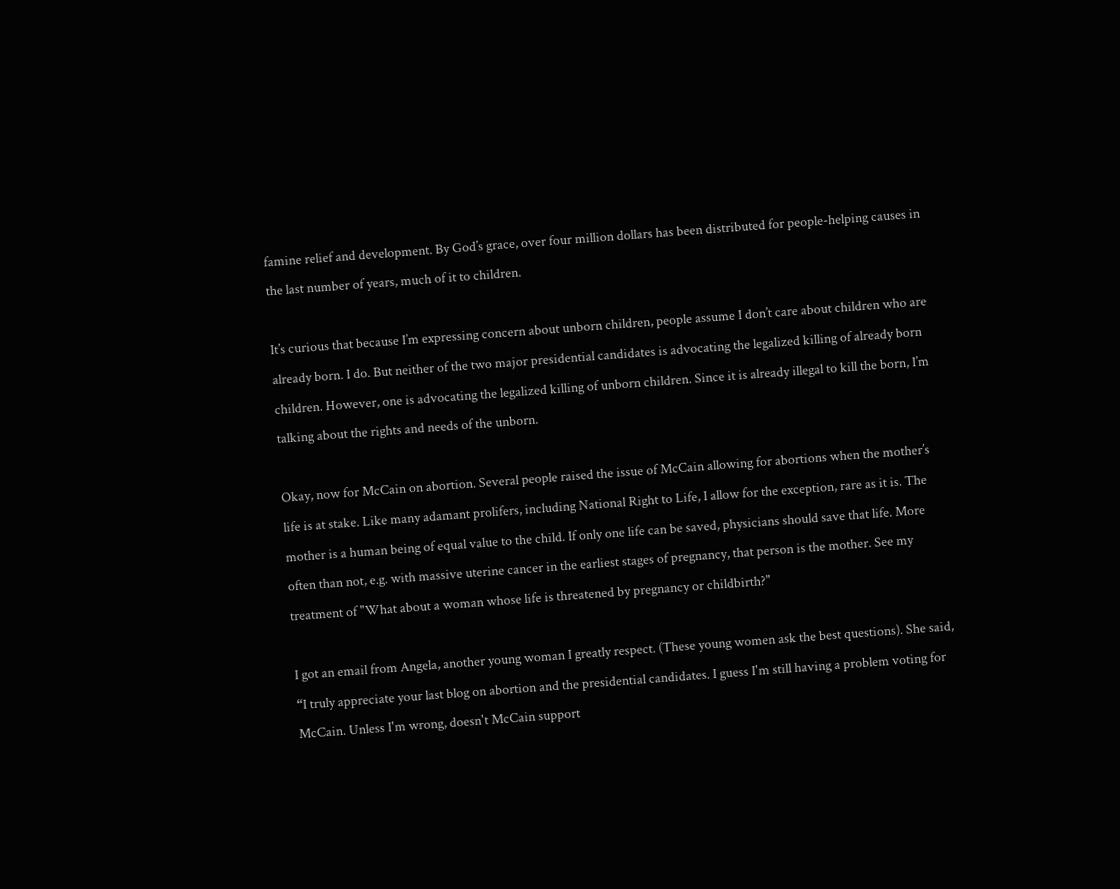famine relief and development. By God’s grace, over four million dollars has been distributed for people-helping causes in the last number of years, much of it to children.

It’s curious that because I’m expressing concern about unborn children, people assume I don’t care about children who are already born. I do. But neither of the two major presidential candidates is advocating the legalized killing of already born children. However, one is advocating the legalized killing of unborn children. Since it is already illegal to kill the born, I’m talking about the rights and needs of the unborn.

Okay, now for McCain on abortion. Several people raised the issue of McCain allowing for abortions when the mother’s life is at stake. Like many adamant prolifers, including National Right to Life, I allow for the exception, rare as it is. The mother is a human being of equal value to the child. If only one life can be saved, physicians should save that life. More often than not, e.g. with massive uterine cancer in the earliest stages of pregnancy, that person is the mother. See my treatment of "What about a woman whose life is threatened by pregnancy or childbirth?"

I got an email from Angela, another young woman I greatly respect. (These young women ask the best questions). She said, “I truly appreciate your last blog on abortion and the presidential candidates. I guess I'm still having a problem voting for McCain. Unless I'm wrong, doesn't McCain support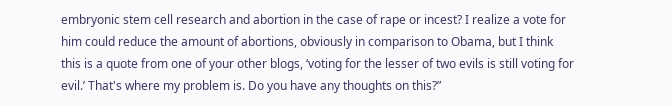embryonic stem cell research and abortion in the case of rape or incest? I realize a vote for him could reduce the amount of abortions, obviously in comparison to Obama, but I think this is a quote from one of your other blogs, ‘voting for the lesser of two evils is still voting for evil.’ That's where my problem is. Do you have any thoughts on this?”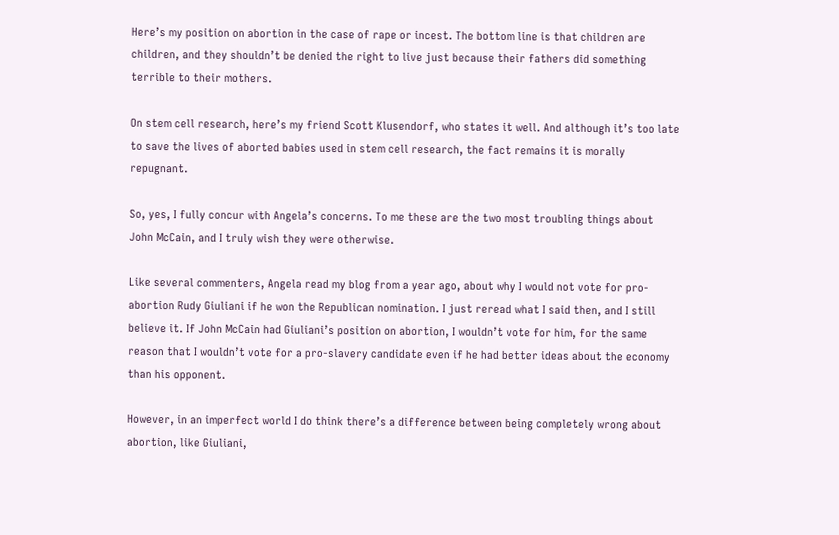Here’s my position on abortion in the case of rape or incest. The bottom line is that children are children, and they shouldn’t be denied the right to live just because their fathers did something terrible to their mothers.

On stem cell research, here’s my friend Scott Klusendorf, who states it well. And although it’s too late to save the lives of aborted babies used in stem cell research, the fact remains it is morally repugnant.

So, yes, I fully concur with Angela’s concerns. To me these are the two most troubling things about John McCain, and I truly wish they were otherwise.

Like several commenters, Angela read my blog from a year ago, about why I would not vote for pro-abortion Rudy Giuliani if he won the Republican nomination. I just reread what I said then, and I still believe it. If John McCain had Giuliani’s position on abortion, I wouldn’t vote for him, for the same reason that I wouldn’t vote for a pro-slavery candidate even if he had better ideas about the economy than his opponent.

However, in an imperfect world I do think there’s a difference between being completely wrong about abortion, like Giuliani,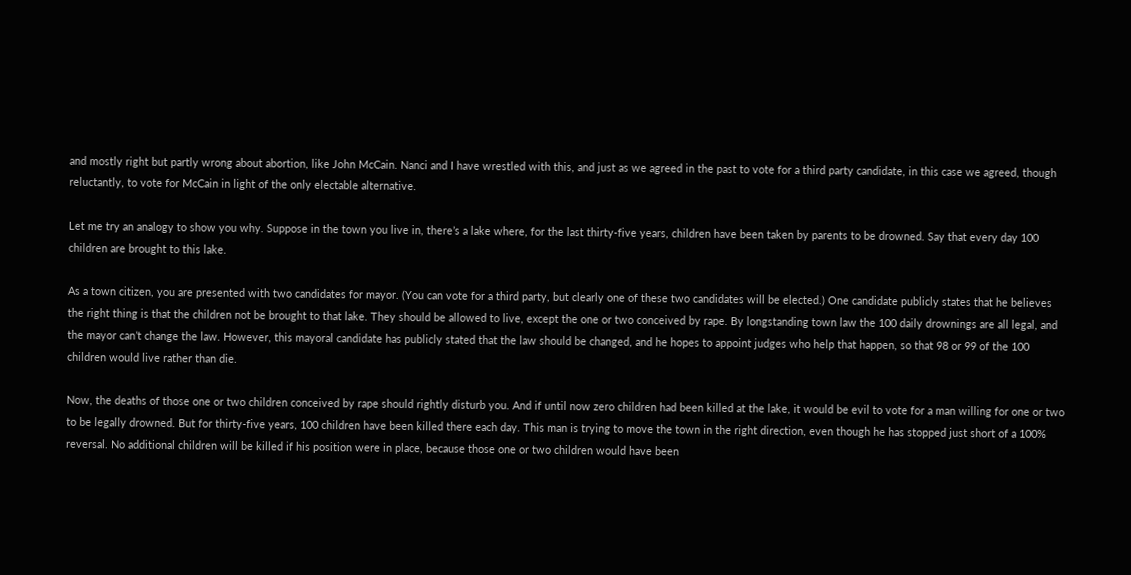and mostly right but partly wrong about abortion, like John McCain. Nanci and I have wrestled with this, and just as we agreed in the past to vote for a third party candidate, in this case we agreed, though reluctantly, to vote for McCain in light of the only electable alternative.

Let me try an analogy to show you why. Suppose in the town you live in, there’s a lake where, for the last thirty-five years, children have been taken by parents to be drowned. Say that every day 100 children are brought to this lake.

As a town citizen, you are presented with two candidates for mayor. (You can vote for a third party, but clearly one of these two candidates will be elected.) One candidate publicly states that he believes the right thing is that the children not be brought to that lake. They should be allowed to live, except the one or two conceived by rape. By longstanding town law the 100 daily drownings are all legal, and the mayor can’t change the law. However, this mayoral candidate has publicly stated that the law should be changed, and he hopes to appoint judges who help that happen, so that 98 or 99 of the 100 children would live rather than die.

Now, the deaths of those one or two children conceived by rape should rightly disturb you. And if until now zero children had been killed at the lake, it would be evil to vote for a man willing for one or two to be legally drowned. But for thirty-five years, 100 children have been killed there each day. This man is trying to move the town in the right direction, even though he has stopped just short of a 100% reversal. No additional children will be killed if his position were in place, because those one or two children would have been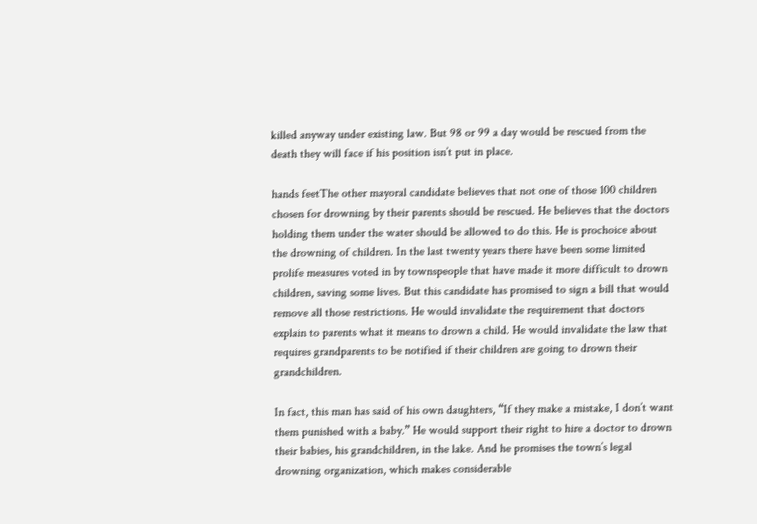killed anyway under existing law. But 98 or 99 a day would be rescued from the death they will face if his position isn’t put in place.

hands feetThe other mayoral candidate believes that not one of those 100 children chosen for drowning by their parents should be rescued. He believes that the doctors holding them under the water should be allowed to do this. He is prochoice about the drowning of children. In the last twenty years there have been some limited prolife measures voted in by townspeople that have made it more difficult to drown children, saving some lives. But this candidate has promised to sign a bill that would remove all those restrictions. He would invalidate the requirement that doctors explain to parents what it means to drown a child. He would invalidate the law that requires grandparents to be notified if their children are going to drown their grandchildren.

In fact, this man has said of his own daughters, “If they make a mistake, I don’t want them punished with a baby.” He would support their right to hire a doctor to drown their babies, his grandchildren, in the lake. And he promises the town’s legal drowning organization, which makes considerable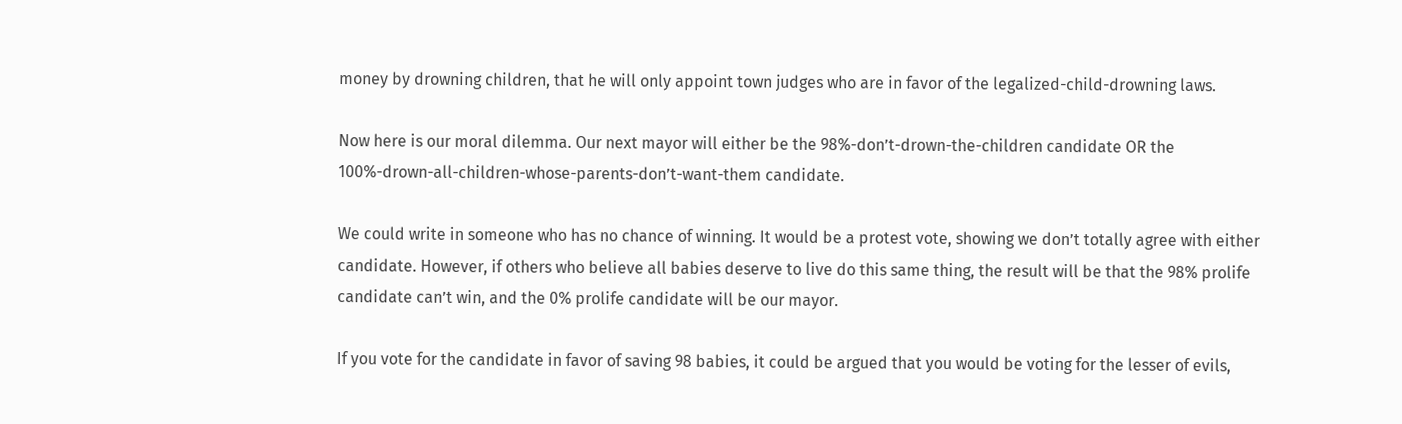money by drowning children, that he will only appoint town judges who are in favor of the legalized-child-drowning laws.

Now here is our moral dilemma. Our next mayor will either be the 98%-don’t-drown-the-children candidate OR the 100%-drown-all-children-whose-parents-don’t-want-them candidate.

We could write in someone who has no chance of winning. It would be a protest vote, showing we don’t totally agree with either candidate. However, if others who believe all babies deserve to live do this same thing, the result will be that the 98% prolife candidate can’t win, and the 0% prolife candidate will be our mayor.

If you vote for the candidate in favor of saving 98 babies, it could be argued that you would be voting for the lesser of evils,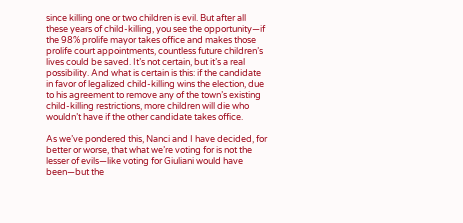since killing one or two children is evil. But after all these years of child-killing, you see the opportunity—if the 98% prolife mayor takes office and makes those prolife court appointments, countless future children’s lives could be saved. It’s not certain, but it’s a real possibility. And what is certain is this: if the candidate in favor of legalized child-killing wins the election, due to his agreement to remove any of the town’s existing child-killing restrictions, more children will die who wouldn’t have if the other candidate takes office.

As we’ve pondered this, Nanci and I have decided, for better or worse, that what we’re voting for is not the lesser of evils—like voting for Giuliani would have been—but the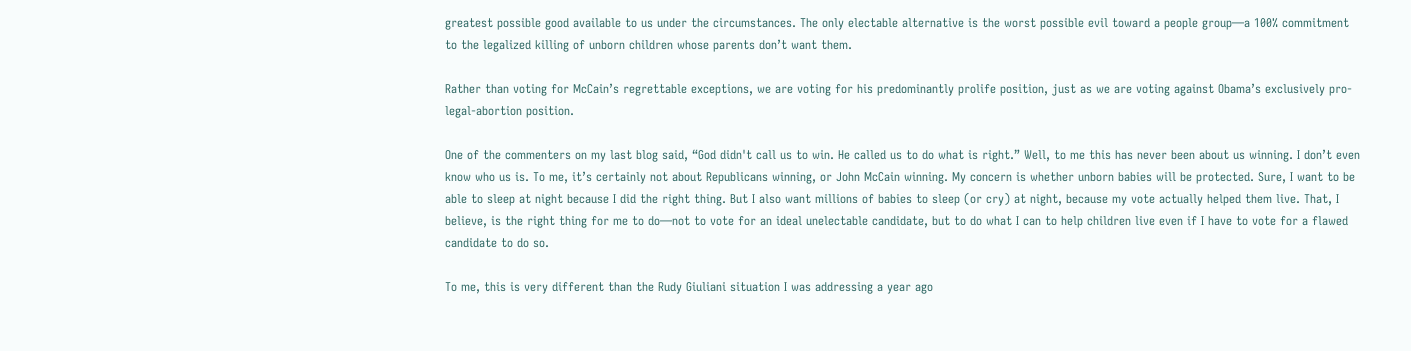greatest possible good available to us under the circumstances. The only electable alternative is the worst possible evil toward a people group—a 100% commitment to the legalized killing of unborn children whose parents don’t want them.

Rather than voting for McCain’s regrettable exceptions, we are voting for his predominantly prolife position, just as we are voting against Obama’s exclusively pro-legal-abortion position.

One of the commenters on my last blog said, “God didn't call us to win. He called us to do what is right.” Well, to me this has never been about us winning. I don’t even know who us is. To me, it’s certainly not about Republicans winning, or John McCain winning. My concern is whether unborn babies will be protected. Sure, I want to be able to sleep at night because I did the right thing. But I also want millions of babies to sleep (or cry) at night, because my vote actually helped them live. That, I believe, is the right thing for me to do—not to vote for an ideal unelectable candidate, but to do what I can to help children live even if I have to vote for a flawed candidate to do so.

To me, this is very different than the Rudy Giuliani situation I was addressing a year ago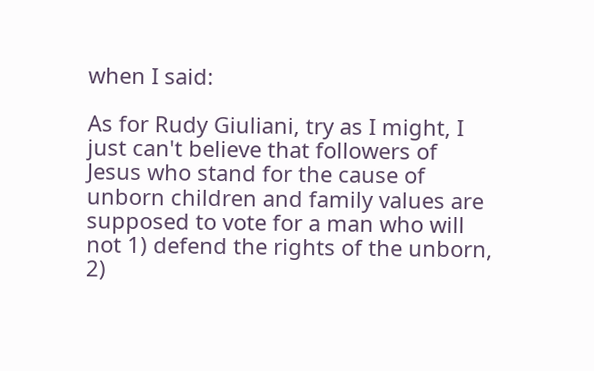when I said:

As for Rudy Giuliani, try as I might, I just can't believe that followers of Jesus who stand for the cause of unborn children and family values are supposed to vote for a man who will not 1) defend the rights of the unborn, 2)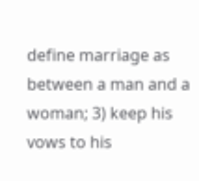define marriage as between a man and a woman; 3) keep his vows to his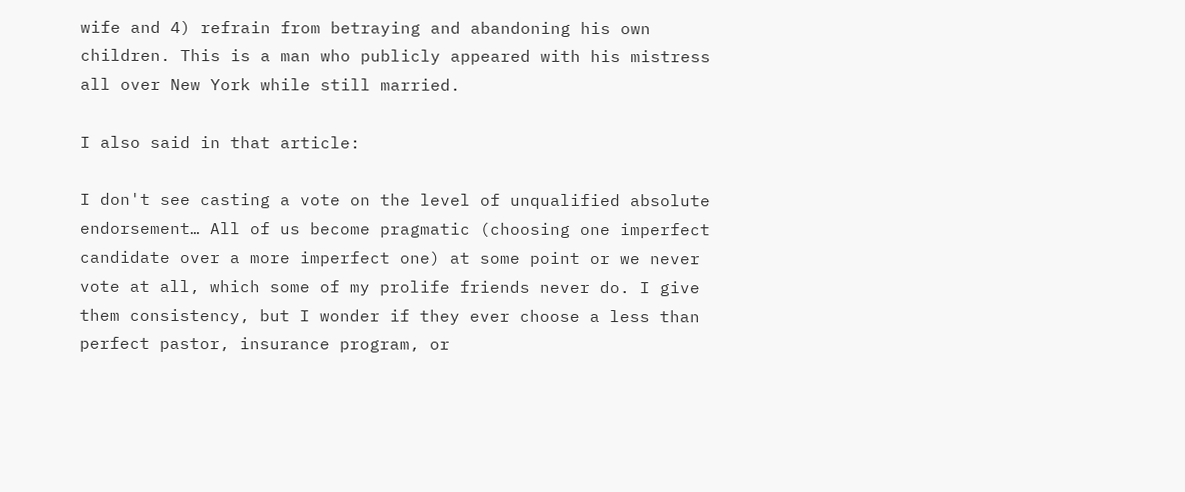wife and 4) refrain from betraying and abandoning his own children. This is a man who publicly appeared with his mistress all over New York while still married.

I also said in that article:

I don't see casting a vote on the level of unqualified absolute endorsement… All of us become pragmatic (choosing one imperfect candidate over a more imperfect one) at some point or we never vote at all, which some of my prolife friends never do. I give them consistency, but I wonder if they ever choose a less than perfect pastor, insurance program, or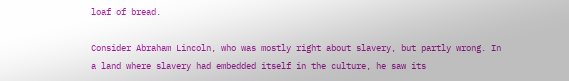loaf of bread.

Consider Abraham Lincoln, who was mostly right about slavery, but partly wrong. In a land where slavery had embedded itself in the culture, he saw its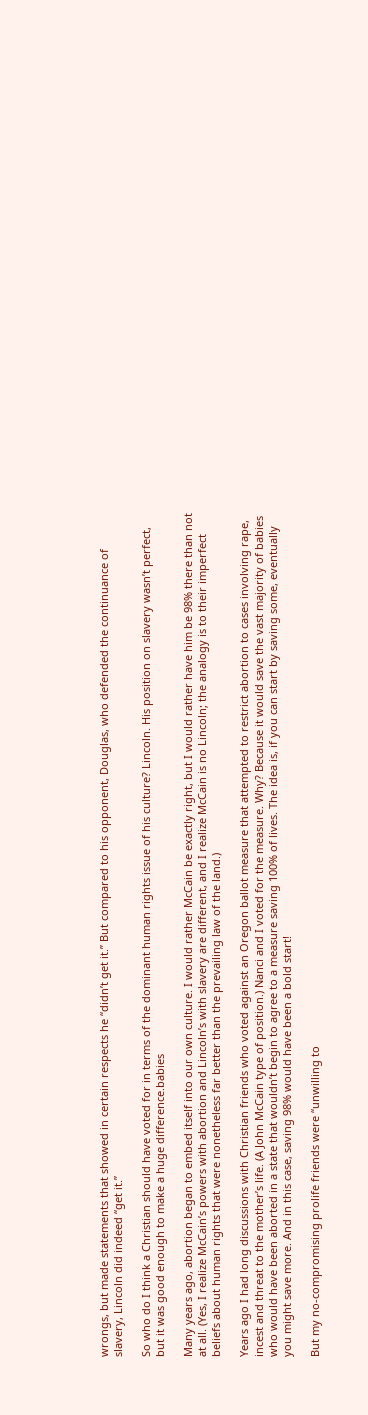wrongs, but made statements that showed in certain respects he “didn’t get it.” But compared to his opponent, Douglas, who defended the continuance of slavery, Lincoln did indeed “get it.”

So who do I think a Christian should have voted for in terms of the dominant human rights issue of his culture? Lincoln. His position on slavery wasn’t perfect, but it was good enough to make a huge difference.babies

Many years ago, abortion began to embed itself into our own culture. I would rather McCain be exactly right, but I would rather have him be 98% there than not at all. (Yes, I realize McCain’s powers with abortion and Lincoln’s with slavery are different, and I realize McCain is no Lincoln; the analogy is to their imperfect beliefs about human rights that were nonetheless far better than the prevailing law of the land.)

Years ago I had long discussions with Christian friends who voted against an Oregon ballot measure that attempted to restrict abortion to cases involving rape, incest and threat to the mother’s life. (A John McCain type of position.) Nanci and I voted for the measure. Why? Because it would save the vast majority of babies who would have been aborted in a state that wouldn’t begin to agree to a measure saving 100% of lives. The idea is, if you can start by saving some, eventually you might save more. And in this case, saving 98% would have been a bold start!

But my no-compromising prolife friends were “unwilling to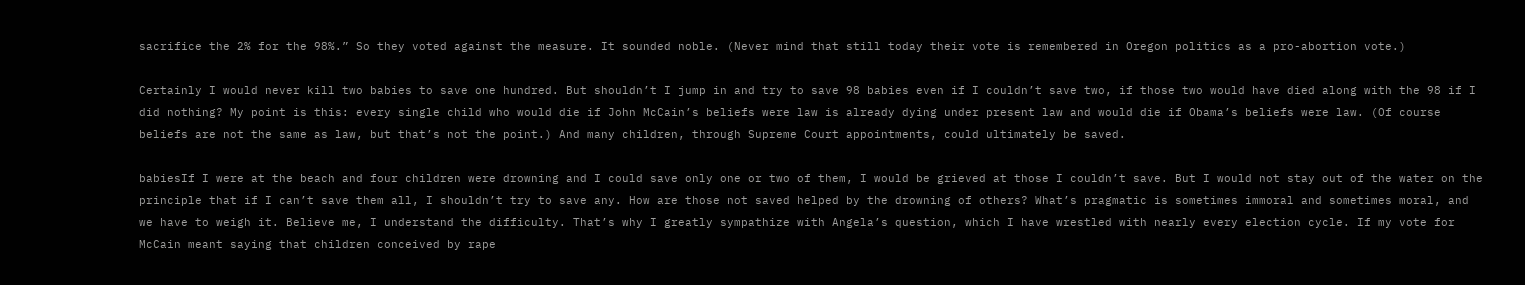sacrifice the 2% for the 98%.” So they voted against the measure. It sounded noble. (Never mind that still today their vote is remembered in Oregon politics as a pro-abortion vote.)

Certainly I would never kill two babies to save one hundred. But shouldn’t I jump in and try to save 98 babies even if I couldn’t save two, if those two would have died along with the 98 if I did nothing? My point is this: every single child who would die if John McCain’s beliefs were law is already dying under present law and would die if Obama’s beliefs were law. (Of course beliefs are not the same as law, but that’s not the point.) And many children, through Supreme Court appointments, could ultimately be saved.

babiesIf I were at the beach and four children were drowning and I could save only one or two of them, I would be grieved at those I couldn’t save. But I would not stay out of the water on the principle that if I can’t save them all, I shouldn’t try to save any. How are those not saved helped by the drowning of others? What’s pragmatic is sometimes immoral and sometimes moral, and we have to weigh it. Believe me, I understand the difficulty. That’s why I greatly sympathize with Angela’s question, which I have wrestled with nearly every election cycle. If my vote for McCain meant saying that children conceived by rape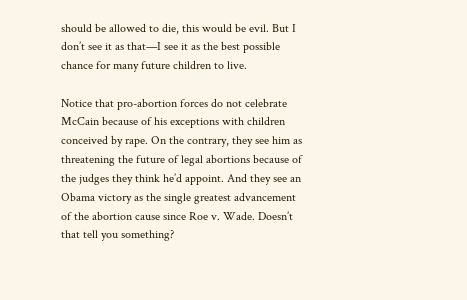should be allowed to die, this would be evil. But I don’t see it as that—I see it as the best possible chance for many future children to live.

Notice that pro-abortion forces do not celebrate McCain because of his exceptions with children conceived by rape. On the contrary, they see him as threatening the future of legal abortions because of the judges they think he’d appoint. And they see an Obama victory as the single greatest advancement of the abortion cause since Roe v. Wade. Doesn’t that tell you something?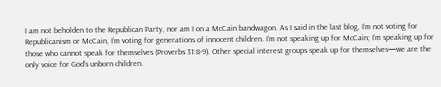I am not beholden to the Republican Party, nor am I on a McCain bandwagon. As I said in the last blog, I’m not voting for Republicanism or McCain, I’m voting for generations of innocent children. I’m not speaking up for McCain; I’m speaking up for those who cannot speak for themselves (Proverbs 31:8-9). Other special interest groups speak up for themselves—we are the only voice for God’s unborn children.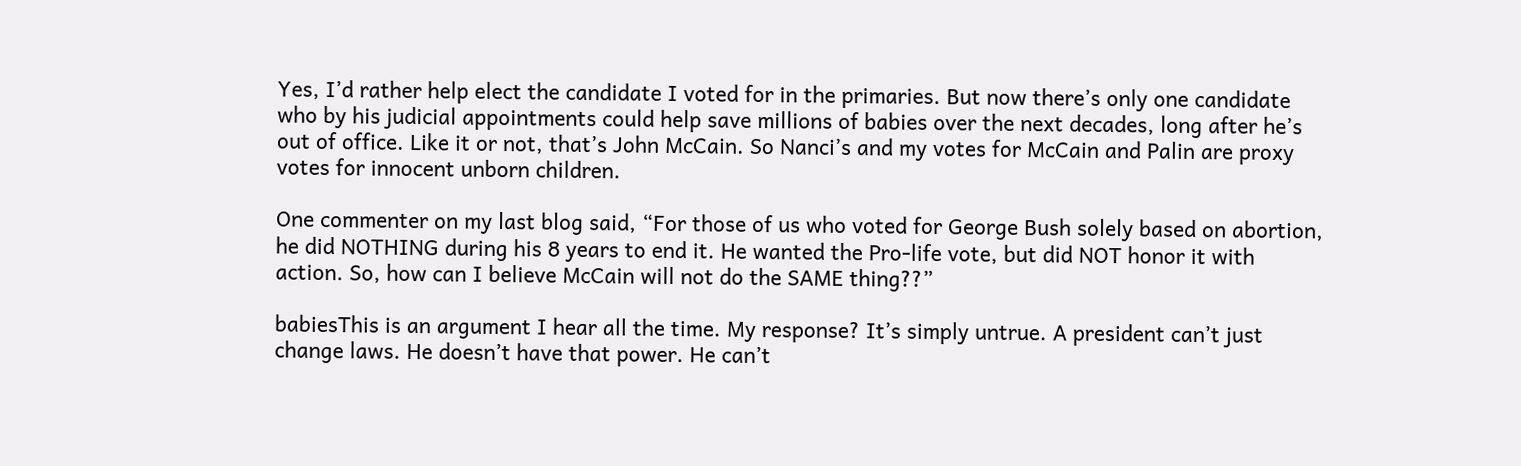Yes, I’d rather help elect the candidate I voted for in the primaries. But now there’s only one candidate who by his judicial appointments could help save millions of babies over the next decades, long after he’s out of office. Like it or not, that’s John McCain. So Nanci’s and my votes for McCain and Palin are proxy votes for innocent unborn children.

One commenter on my last blog said, “For those of us who voted for George Bush solely based on abortion, he did NOTHING during his 8 years to end it. He wanted the Pro-life vote, but did NOT honor it with action. So, how can I believe McCain will not do the SAME thing??”

babiesThis is an argument I hear all the time. My response? It’s simply untrue. A president can’t just change laws. He doesn’t have that power. He can’t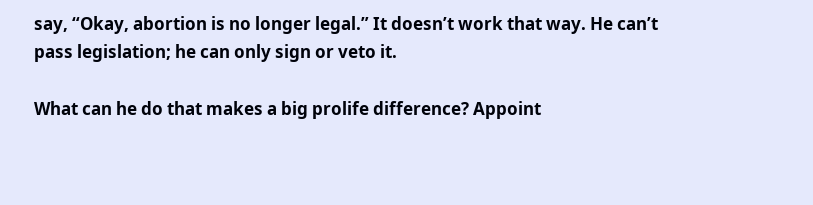say, “Okay, abortion is no longer legal.” It doesn’t work that way. He can’t pass legislation; he can only sign or veto it.

What can he do that makes a big prolife difference? Appoint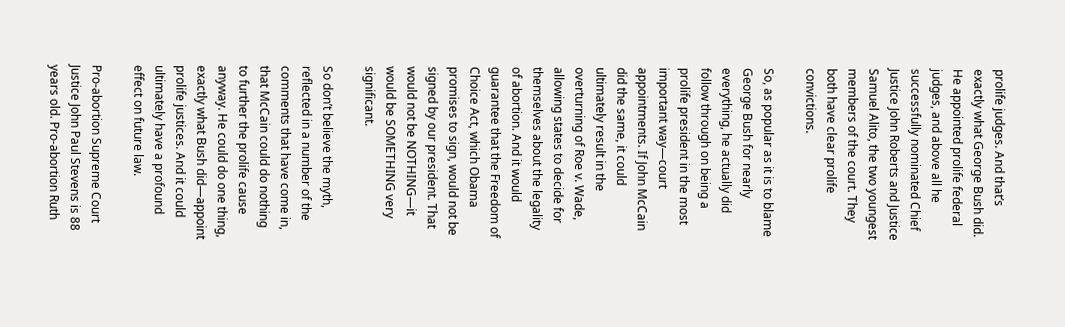prolife judges. And that’s exactly what George Bush did. He appointed prolife federal judges, and above all he successfully nominated Chief Justice John Roberts and Justice Samuel Alito, the two youngest members of the court. They both have clear prolife convictions.

So, as popular as it is to blame George Bush for nearly everything, he actually did follow through on being a prolife president in the most important way—court appointments. If John McCain did the same, it could ultimately result in the overturning of Roe v. Wade, allowing states to decide for themselves about the legality of abortion. And it would guarantee that the Freedom of Choice Act, which Obama promises to sign, would not be signed by our president. That would not be NOTHING—it would be SOMETHING very significant.

So don’t believe the myth, reflected in a number of the comments that have come in, that McCain could do nothing to further the prolife cause anyway. He could do one thing, exactly what Bush did—appoint prolife justices. And it could ultimately have a profound effect on future law.

Pro-abortion Supreme Court Justice John Paul Stevens is 88 years old. Pro-abortion Ruth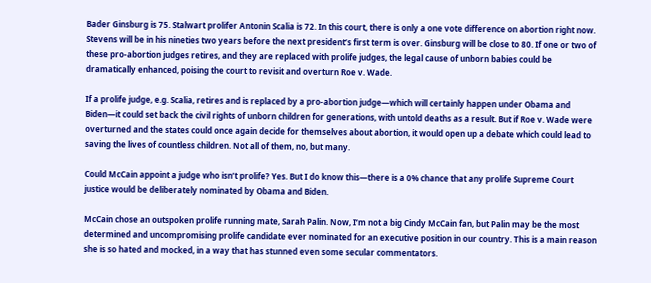Bader Ginsburg is 75. Stalwart prolifer Antonin Scalia is 72. In this court, there is only a one vote difference on abortion right now. Stevens will be in his nineties two years before the next president’s first term is over. Ginsburg will be close to 80. If one or two of these pro-abortion judges retires, and they are replaced with prolife judges, the legal cause of unborn babies could be dramatically enhanced, poising the court to revisit and overturn Roe v. Wade.

If a prolife judge, e.g. Scalia, retires and is replaced by a pro-abortion judge—which will certainly happen under Obama and Biden—it could set back the civil rights of unborn children for generations, with untold deaths as a result. But if Roe v. Wade were overturned and the states could once again decide for themselves about abortion, it would open up a debate which could lead to saving the lives of countless children. Not all of them, no, but many.

Could McCain appoint a judge who isn’t prolife? Yes. But I do know this—there is a 0% chance that any prolife Supreme Court justice would be deliberately nominated by Obama and Biden.

McCain chose an outspoken prolife running mate, Sarah Palin. Now, I’m not a big Cindy McCain fan, but Palin may be the most determined and uncompromising prolife candidate ever nominated for an executive position in our country. This is a main reason she is so hated and mocked, in a way that has stunned even some secular commentators.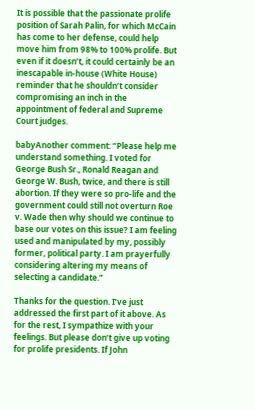It is possible that the passionate prolife position of Sarah Palin, for which McCain has come to her defense, could help move him from 98% to 100% prolife. But even if it doesn’t, it could certainly be an inescapable in-house (White House) reminder that he shouldn’t consider compromising an inch in the appointment of federal and Supreme Court judges.

babyAnother comment: “Please help me understand something. I voted for George Bush Sr., Ronald Reagan and George W. Bush, twice, and there is still abortion. If they were so pro-life and the government could still not overturn Roe v. Wade then why should we continue to base our votes on this issue? I am feeling used and manipulated by my, possibly former, political party. I am prayerfully considering altering my means of selecting a candidate.”

Thanks for the question. I’ve just addressed the first part of it above. As for the rest, I sympathize with your feelings. But please don’t give up voting for prolife presidents. If John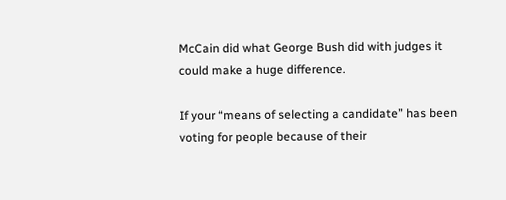McCain did what George Bush did with judges it could make a huge difference.

If your “means of selecting a candidate” has been voting for people because of their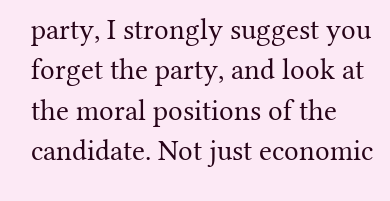party, I strongly suggest you forget the party, and look at the moral positions of the candidate. Not just economic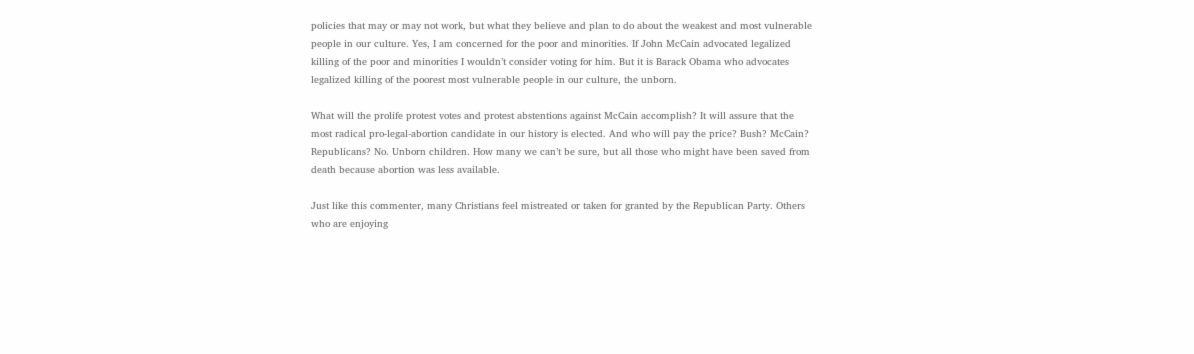policies that may or may not work, but what they believe and plan to do about the weakest and most vulnerable people in our culture. Yes, I am concerned for the poor and minorities. If John McCain advocated legalized killing of the poor and minorities I wouldn’t consider voting for him. But it is Barack Obama who advocates legalized killing of the poorest most vulnerable people in our culture, the unborn.

What will the prolife protest votes and protest abstentions against McCain accomplish? It will assure that the most radical pro-legal-abortion candidate in our history is elected. And who will pay the price? Bush? McCain? Republicans? No. Unborn children. How many we can’t be sure, but all those who might have been saved from death because abortion was less available.

Just like this commenter, many Christians feel mistreated or taken for granted by the Republican Party. Others who are enjoying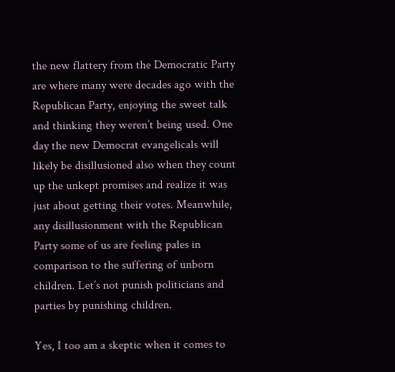the new flattery from the Democratic Party are where many were decades ago with the Republican Party, enjoying the sweet talk and thinking they weren’t being used. One day the new Democrat evangelicals will likely be disillusioned also when they count up the unkept promises and realize it was just about getting their votes. Meanwhile, any disillusionment with the Republican Party some of us are feeling pales in comparison to the suffering of unborn children. Let’s not punish politicians and parties by punishing children.

Yes, I too am a skeptic when it comes to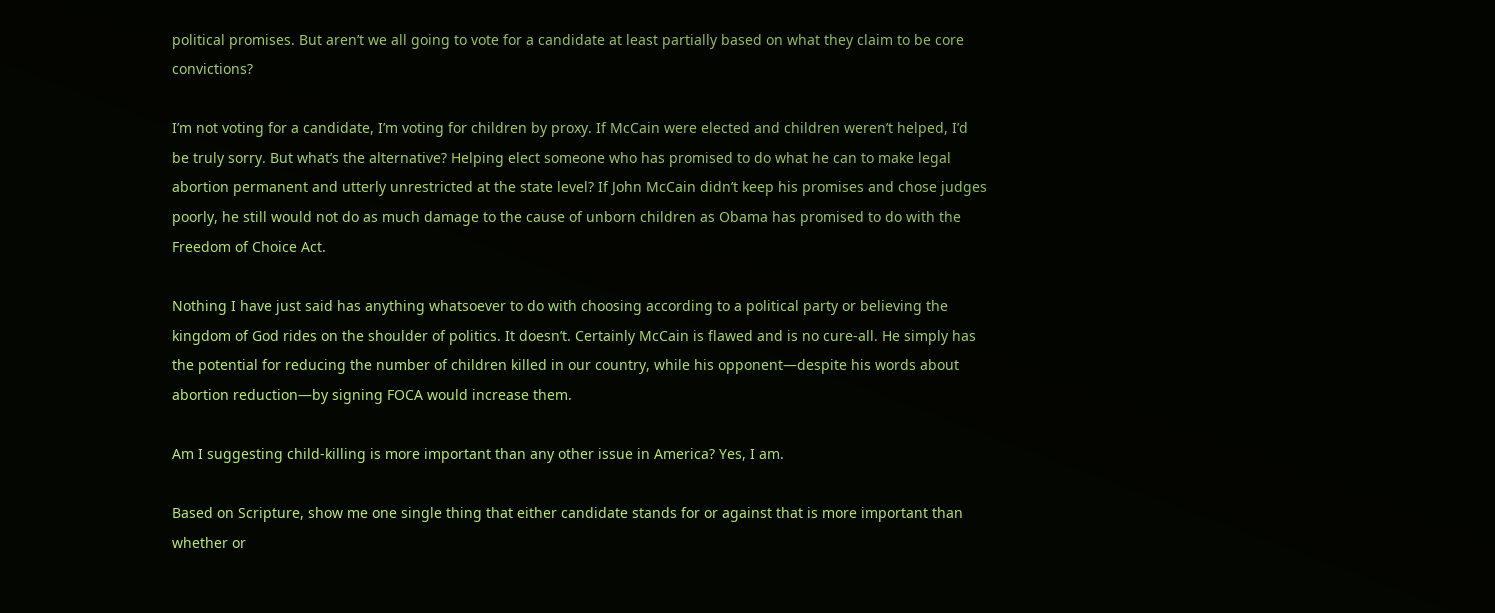political promises. But aren’t we all going to vote for a candidate at least partially based on what they claim to be core convictions?

I’m not voting for a candidate, I’m voting for children by proxy. If McCain were elected and children weren’t helped, I’d be truly sorry. But what’s the alternative? Helping elect someone who has promised to do what he can to make legal abortion permanent and utterly unrestricted at the state level? If John McCain didn’t keep his promises and chose judges poorly, he still would not do as much damage to the cause of unborn children as Obama has promised to do with the Freedom of Choice Act.

Nothing I have just said has anything whatsoever to do with choosing according to a political party or believing the kingdom of God rides on the shoulder of politics. It doesn’t. Certainly McCain is flawed and is no cure-all. He simply has the potential for reducing the number of children killed in our country, while his opponent—despite his words about abortion reduction—by signing FOCA would increase them.

Am I suggesting child-killing is more important than any other issue in America? Yes, I am.

Based on Scripture, show me one single thing that either candidate stands for or against that is more important than whether or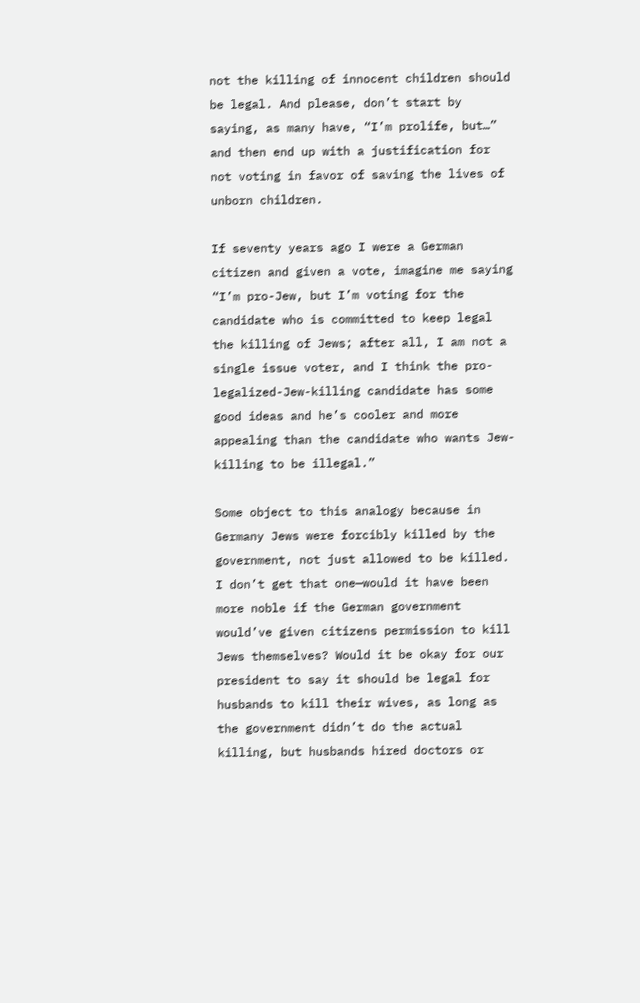not the killing of innocent children should be legal. And please, don’t start by saying, as many have, “I’m prolife, but…” and then end up with a justification for not voting in favor of saving the lives of unborn children.

If seventy years ago I were a German citizen and given a vote, imagine me saying “I’m pro-Jew, but I’m voting for the candidate who is committed to keep legal the killing of Jews; after all, I am not a single issue voter, and I think the pro-legalized-Jew-killing candidate has some good ideas and he’s cooler and more appealing than the candidate who wants Jew-killing to be illegal.”

Some object to this analogy because in Germany Jews were forcibly killed by the government, not just allowed to be killed. I don’t get that one—would it have been more noble if the German government would’ve given citizens permission to kill Jews themselves? Would it be okay for our president to say it should be legal for husbands to kill their wives, as long as the government didn’t do the actual killing, but husbands hired doctors or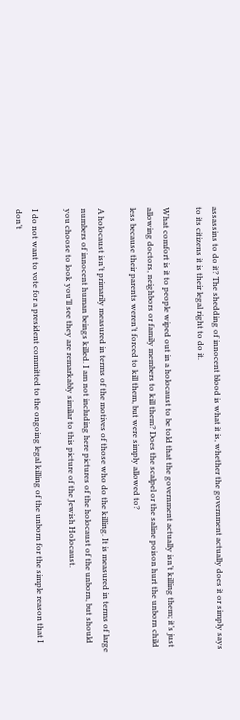assassins to do it? The shedding of innocent blood is what it is, whether the government actually does it or simply says to its citizens it is their legal right to do it.

What comfort is it to people wiped out in a holocaust to be told that the government actually isn’t killing them; it’s just allowing doctors, neighbors or family members to kill them? Does the scalpel or the saline poison hurt the unborn child less because their parents weren’t forced to kill them, but were simply allowed to?

A holocaust isn’t primarily measured in terms of the motives of those who do the killing. It is measured in terms of large numbers of innocent human beings killed. I am not including here pictures of the holocaust of the unborn, but should you choose to look you’ll see they are remarkably similar to this picture of the Jewish Holocaust.

I do not want to vote for a president committed to the ongoing legal killing of the unborn for the simple reason that I don’t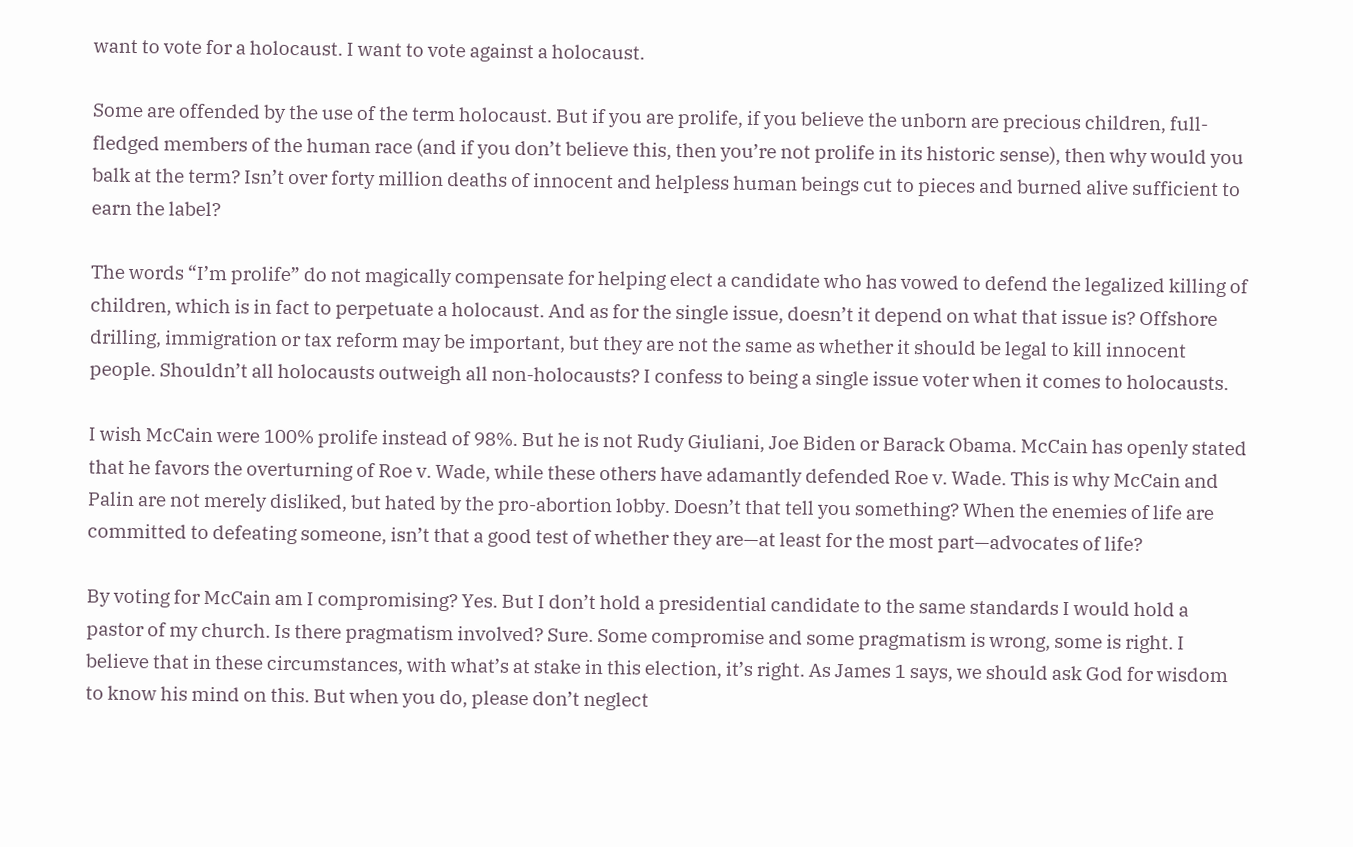want to vote for a holocaust. I want to vote against a holocaust.

Some are offended by the use of the term holocaust. But if you are prolife, if you believe the unborn are precious children, full-fledged members of the human race (and if you don’t believe this, then you’re not prolife in its historic sense), then why would you balk at the term? Isn’t over forty million deaths of innocent and helpless human beings cut to pieces and burned alive sufficient to earn the label?

The words “I’m prolife” do not magically compensate for helping elect a candidate who has vowed to defend the legalized killing of children, which is in fact to perpetuate a holocaust. And as for the single issue, doesn’t it depend on what that issue is? Offshore drilling, immigration or tax reform may be important, but they are not the same as whether it should be legal to kill innocent people. Shouldn’t all holocausts outweigh all non-holocausts? I confess to being a single issue voter when it comes to holocausts.

I wish McCain were 100% prolife instead of 98%. But he is not Rudy Giuliani, Joe Biden or Barack Obama. McCain has openly stated that he favors the overturning of Roe v. Wade, while these others have adamantly defended Roe v. Wade. This is why McCain and Palin are not merely disliked, but hated by the pro-abortion lobby. Doesn’t that tell you something? When the enemies of life are committed to defeating someone, isn’t that a good test of whether they are—at least for the most part—advocates of life?

By voting for McCain am I compromising? Yes. But I don’t hold a presidential candidate to the same standards I would hold a pastor of my church. Is there pragmatism involved? Sure. Some compromise and some pragmatism is wrong, some is right. I believe that in these circumstances, with what’s at stake in this election, it’s right. As James 1 says, we should ask God for wisdom to know his mind on this. But when you do, please don’t neglect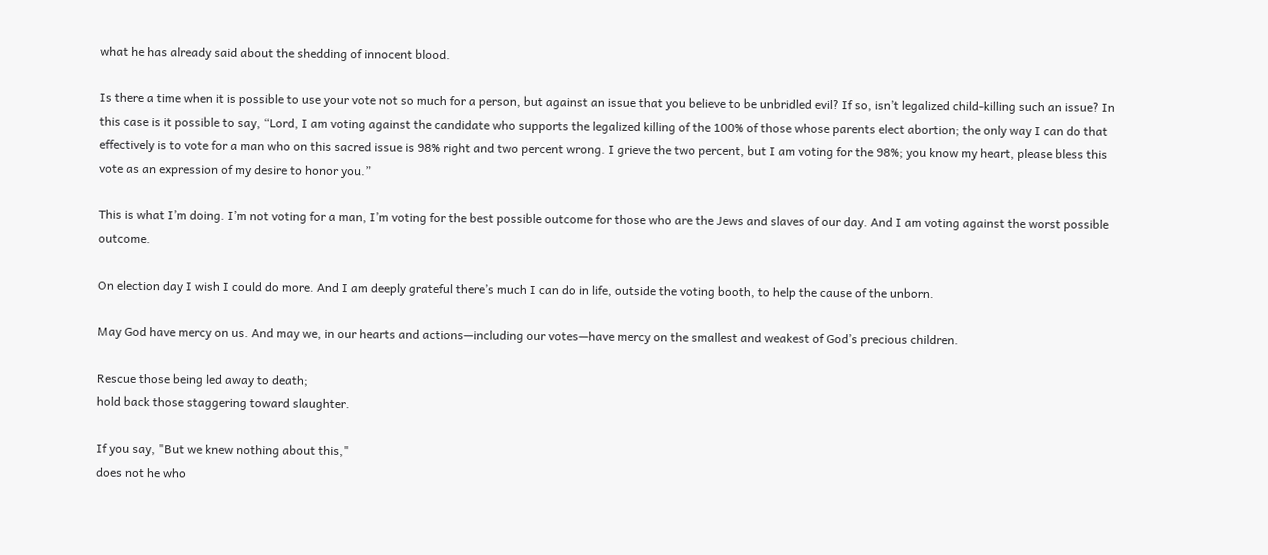what he has already said about the shedding of innocent blood.

Is there a time when it is possible to use your vote not so much for a person, but against an issue that you believe to be unbridled evil? If so, isn’t legalized child-killing such an issue? In this case is it possible to say, “Lord, I am voting against the candidate who supports the legalized killing of the 100% of those whose parents elect abortion; the only way I can do that effectively is to vote for a man who on this sacred issue is 98% right and two percent wrong. I grieve the two percent, but I am voting for the 98%; you know my heart, please bless this vote as an expression of my desire to honor you.”

This is what I’m doing. I’m not voting for a man, I’m voting for the best possible outcome for those who are the Jews and slaves of our day. And I am voting against the worst possible outcome.

On election day I wish I could do more. And I am deeply grateful there’s much I can do in life, outside the voting booth, to help the cause of the unborn.

May God have mercy on us. And may we, in our hearts and actions—including our votes—have mercy on the smallest and weakest of God’s precious children.

Rescue those being led away to death;
hold back those staggering toward slaughter.

If you say, "But we knew nothing about this,"
does not he who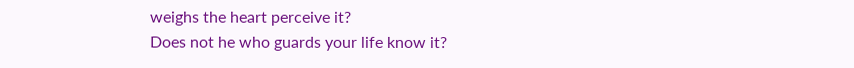weighs the heart perceive it?
Does not he who guards your life know it?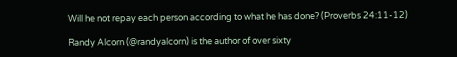Will he not repay each person according to what he has done? (Proverbs 24:11-12)

Randy Alcorn (@randyalcorn) is the author of over sixty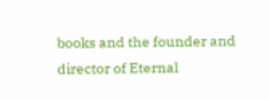books and the founder and director of Eternal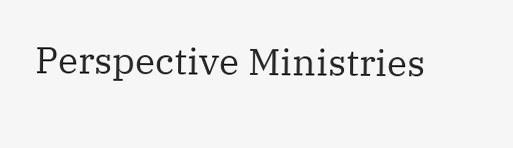Perspective Ministries